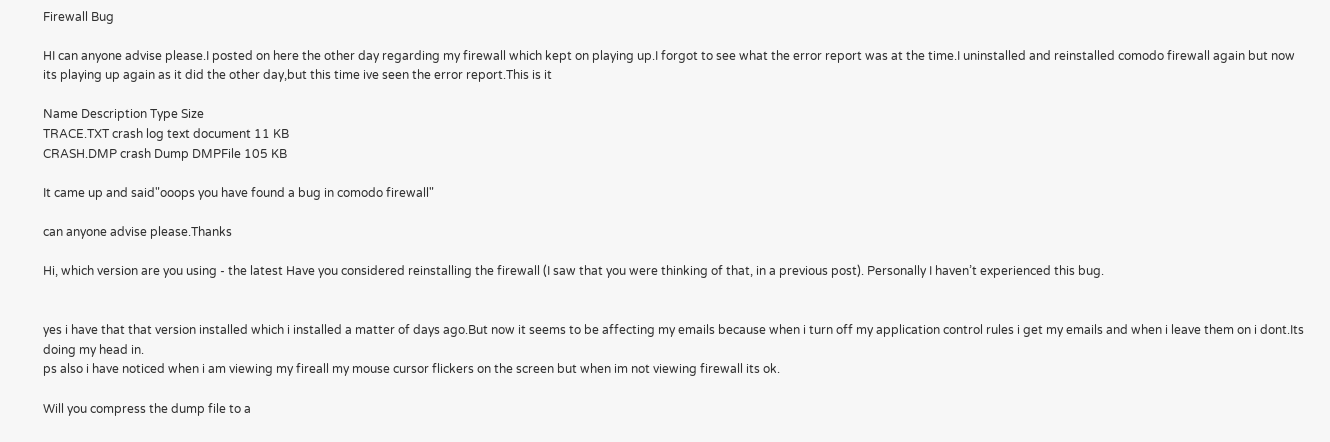Firewall Bug

HI can anyone advise please.I posted on here the other day regarding my firewall which kept on playing up.I forgot to see what the error report was at the time.I uninstalled and reinstalled comodo firewall again but now its playing up again as it did the other day,but this time ive seen the error report.This is it

Name Description Type Size
TRACE.TXT crash log text document 11 KB
CRASH.DMP crash Dump DMPFile 105 KB

It came up and said"ooops you have found a bug in comodo firewall"

can anyone advise please.Thanks

Hi, which version are you using - the latest Have you considered reinstalling the firewall (I saw that you were thinking of that, in a previous post). Personally I haven’t experienced this bug.


yes i have that that version installed which i installed a matter of days ago.But now it seems to be affecting my emails because when i turn off my application control rules i get my emails and when i leave them on i dont.Its doing my head in.
ps also i have noticed when i am viewing my fireall my mouse cursor flickers on the screen but when im not viewing firewall its ok.

Will you compress the dump file to a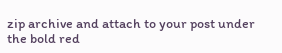zip archive and attach to your post under the bold red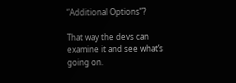“Additional Options”?

That way the devs can examine it and see what’s going on.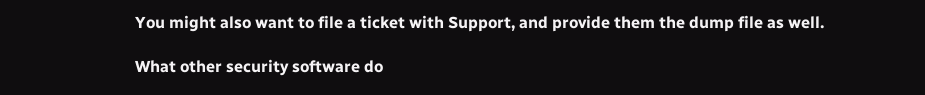You might also want to file a ticket with Support, and provide them the dump file as well.

What other security software do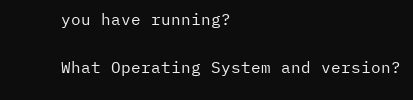you have running?

What Operating System and version?